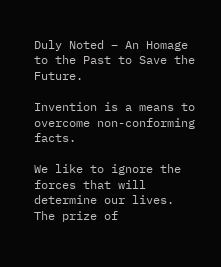Duly Noted – An Homage to the Past to Save the Future.

Invention is a means to overcome non-conforming facts.

We like to ignore the forces that will determine our lives. The prize of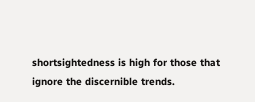shortsightedness is high for those that ignore the discernible trends.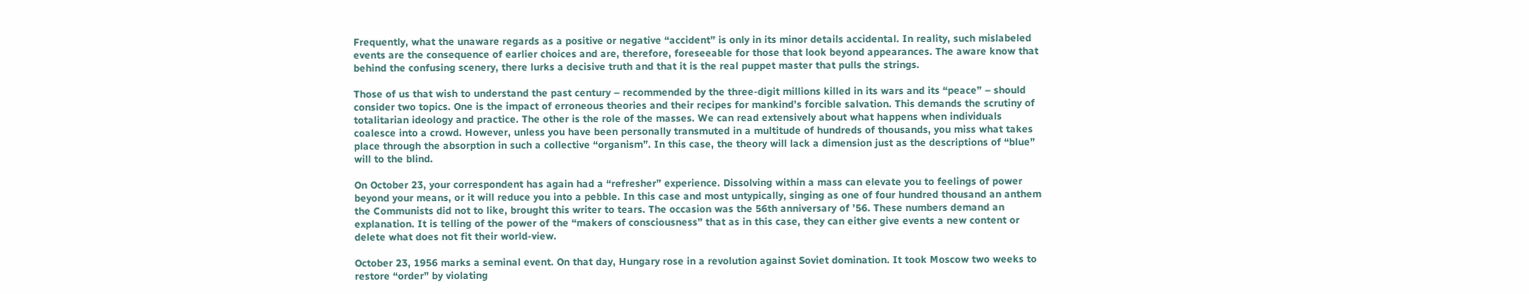Frequently, what the unaware regards as a positive or negative “accident” is only in its minor details accidental. In reality, such mislabeled events are the consequence of earlier choices and are, therefore, foreseeable for those that look beyond appearances. The aware know that behind the confusing scenery, there lurks a decisive truth and that it is the real puppet master that pulls the strings.

Those of us that wish to understand the past century – recommended by the three-digit millions killed in its wars and its “peace” – should consider two topics. One is the impact of erroneous theories and their recipes for mankind’s forcible salvation. This demands the scrutiny of totalitarian ideology and practice. The other is the role of the masses. We can read extensively about what happens when individuals coalesce into a crowd. However, unless you have been personally transmuted in a multitude of hundreds of thousands, you miss what takes place through the absorption in such a collective “organism”. In this case, the theory will lack a dimension just as the descriptions of “blue” will to the blind.

On October 23, your correspondent has again had a “refresher” experience. Dissolving within a mass can elevate you to feelings of power beyond your means, or it will reduce you into a pebble. In this case and most untypically, singing as one of four hundred thousand an anthem the Communists did not to like, brought this writer to tears. The occasion was the 56th anniversary of ’56. These numbers demand an explanation. It is telling of the power of the “makers of consciousness” that as in this case, they can either give events a new content or delete what does not fit their world-view.

October 23, 1956 marks a seminal event. On that day, Hungary rose in a revolution against Soviet domination. It took Moscow two weeks to restore “order” by violating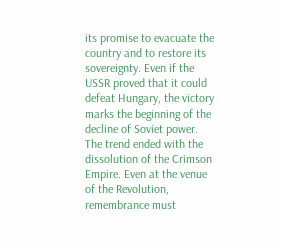its promise to evacuate the country and to restore its sovereignty. Even if the USSR proved that it could defeat Hungary, the victory marks the beginning of the decline of Soviet power. The trend ended with the dissolution of the Crimson Empire. Even at the venue of the Revolution, remembrance must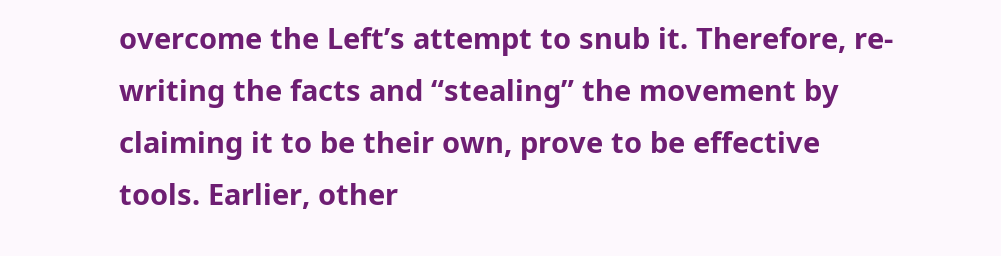overcome the Left’s attempt to snub it. Therefore, re-writing the facts and “stealing” the movement by claiming it to be their own, prove to be effective tools. Earlier, other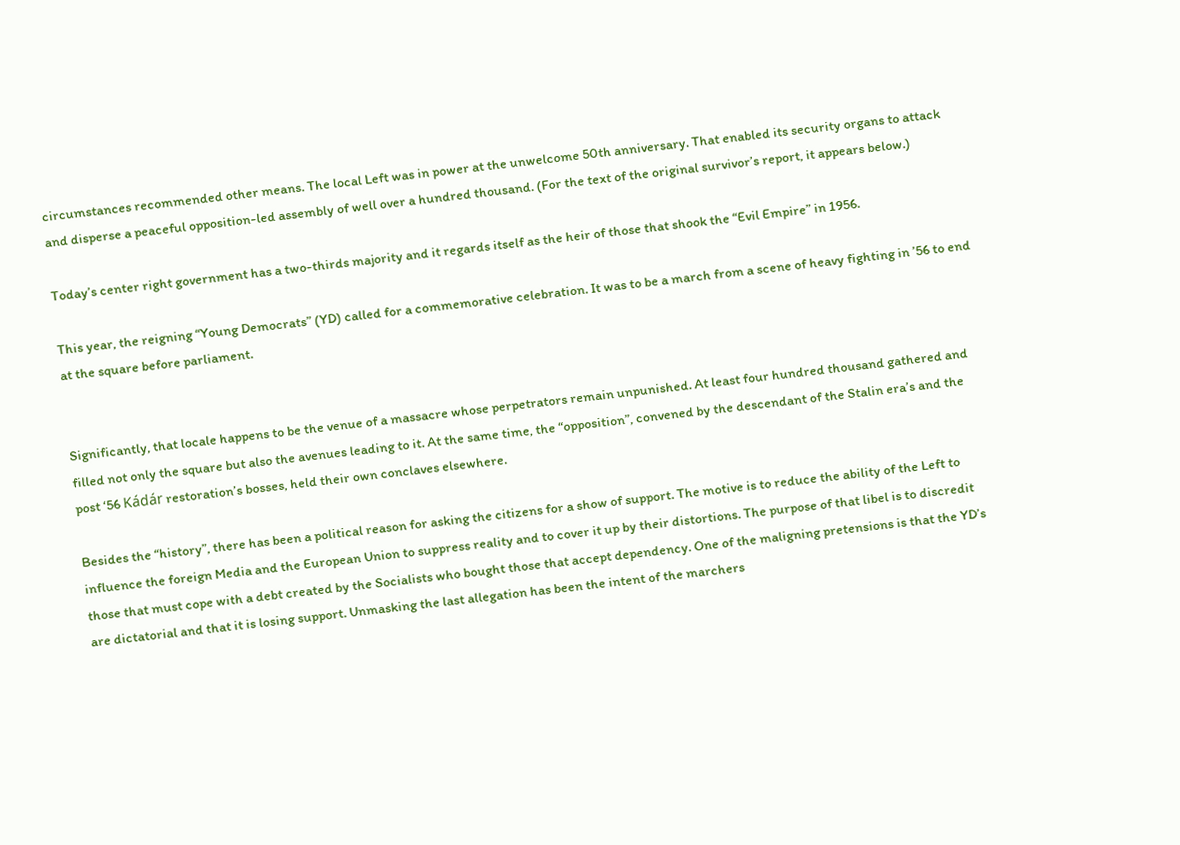circumstances recommended other means. The local Left was in power at the unwelcome 50th anniversary. That enabled its security organs to attack and disperse a peaceful opposition-led assembly of well over a hundred thousand. (For the text of the original survivor’s report, it appears below.)

Today’s center right government has a two-thirds majority and it regards itself as the heir of those that shook the “Evil Empire” in 1956.

This year, the reigning “Young Democrats” (YD) called for a commemorative celebration. It was to be a march from a scene of heavy fighting in ’56 to end at the square before parliament.


Significantly, that locale happens to be the venue of a massacre whose perpetrators remain unpunished. At least four hundred thousand gathered and filled not only the square but also the avenues leading to it. At the same time, the “opposition”, convened by the descendant of the Stalin era’s and the post ‘56 Kádár restoration’s bosses, held their own conclaves elsewhere.

Besides the “history”, there has been a political reason for asking the citizens for a show of support. The motive is to reduce the ability of the Left to influence the foreign Media and the European Union to suppress reality and to cover it up by their distortions. The purpose of that libel is to discredit those that must cope with a debt created by the Socialists who bought those that accept dependency. One of the maligning pretensions is that the YD’s are dictatorial and that it is losing support. Unmasking the last allegation has been the intent of the marchers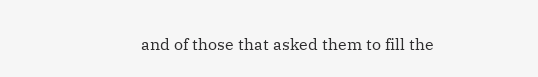and of those that asked them to fill the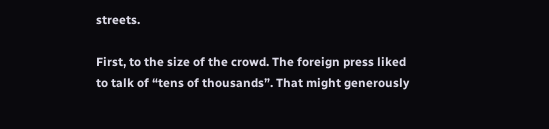streets.

First, to the size of the crowd. The foreign press liked to talk of “tens of thousands”. That might generously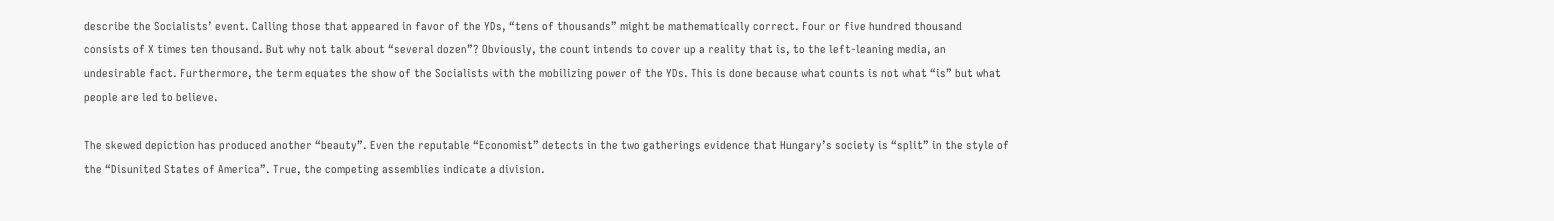describe the Socialists’ event. Calling those that appeared in favor of the YDs, “tens of thousands” might be mathematically correct. Four or five hundred thousand consists of X times ten thousand. But why not talk about “several dozen”? Obviously, the count intends to cover up a reality that is, to the left-leaning media, an undesirable fact. Furthermore, the term equates the show of the Socialists with the mobilizing power of the YDs. This is done because what counts is not what “is” but what people are led to believe.

The skewed depiction has produced another “beauty”. Even the reputable “Economist” detects in the two gatherings evidence that Hungary’s society is “split” in the style of the “Disunited States of America”. True, the competing assemblies indicate a division.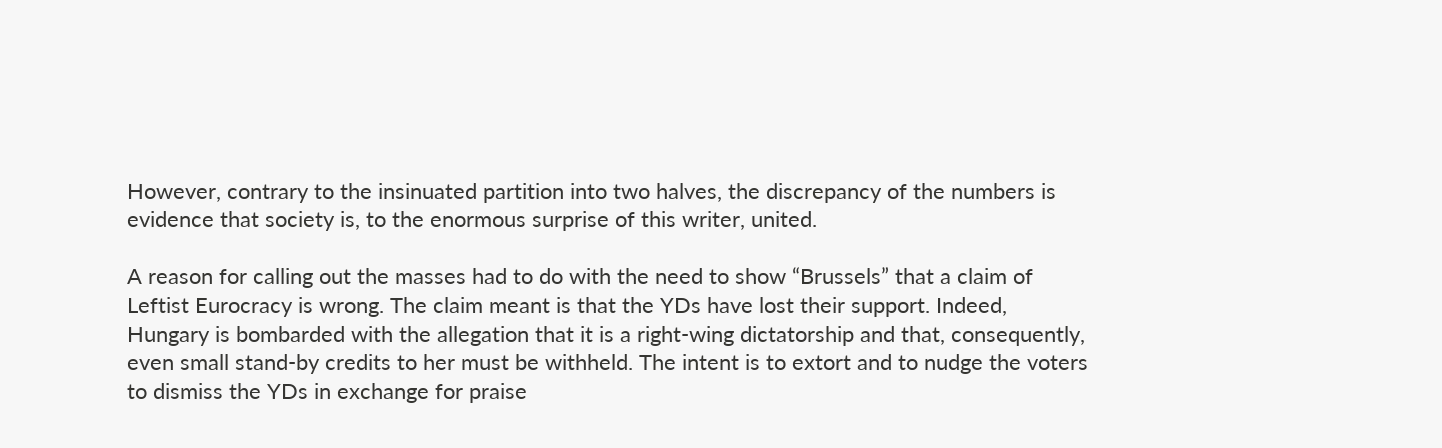However, contrary to the insinuated partition into two halves, the discrepancy of the numbers is evidence that society is, to the enormous surprise of this writer, united.

A reason for calling out the masses had to do with the need to show “Brussels” that a claim of Leftist Eurocracy is wrong. The claim meant is that the YDs have lost their support. Indeed, Hungary is bombarded with the allegation that it is a right-wing dictatorship and that, consequently, even small stand-by credits to her must be withheld. The intent is to extort and to nudge the voters to dismiss the YDs in exchange for praise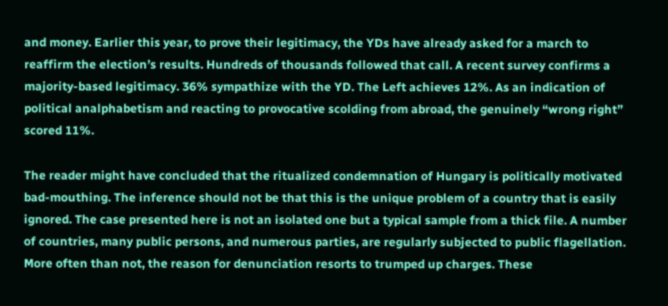and money. Earlier this year, to prove their legitimacy, the YDs have already asked for a march to reaffirm the election’s results. Hundreds of thousands followed that call. A recent survey confirms a majority-based legitimacy. 36% sympathize with the YD. The Left achieves 12%. As an indication of political analphabetism and reacting to provocative scolding from abroad, the genuinely “wrong right” scored 11%.

The reader might have concluded that the ritualized condemnation of Hungary is politically motivated bad-mouthing. The inference should not be that this is the unique problem of a country that is easily ignored. The case presented here is not an isolated one but a typical sample from a thick file. A number of countries, many public persons, and numerous parties, are regularly subjected to public flagellation. More often than not, the reason for denunciation resorts to trumped up charges. These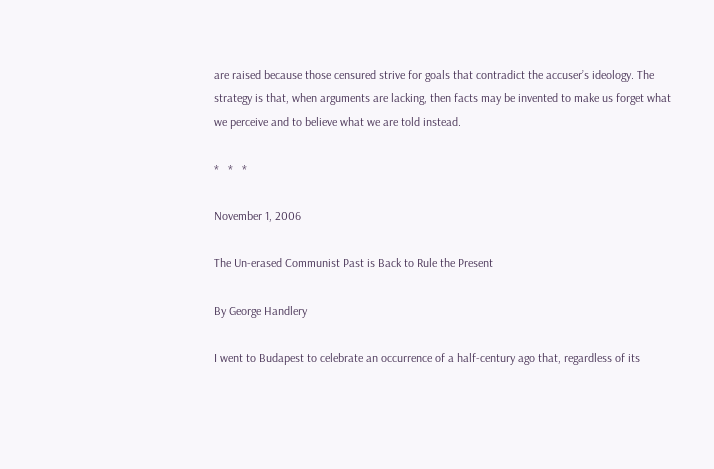are raised because those censured strive for goals that contradict the accuser’s ideology. The strategy is that, when arguments are lacking, then facts may be invented to make us forget what we perceive and to believe what we are told instead.

*   *   *

November 1, 2006

The Un-erased Communist Past is Back to Rule the Present

By George Handlery

I went to Budapest to celebrate an occurrence of a half-century ago that, regardless of its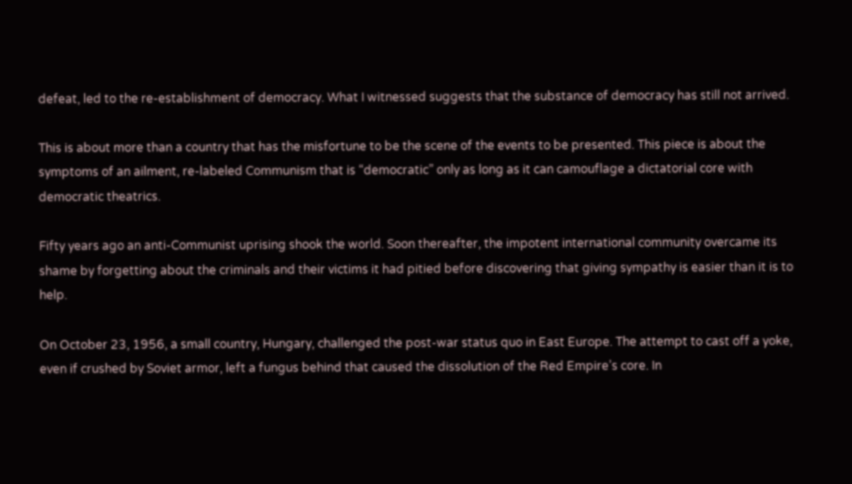defeat, led to the re-establishment of democracy. What I witnessed suggests that the substance of democracy has still not arrived.

This is about more than a country that has the misfortune to be the scene of the events to be presented. This piece is about the symptoms of an ailment, re-labeled Communism that is “democratic” only as long as it can camouflage a dictatorial core with democratic theatrics.

Fifty years ago an anti-Communist uprising shook the world. Soon thereafter, the impotent international community overcame its shame by forgetting about the criminals and their victims it had pitied before discovering that giving sympathy is easier than it is to help.

On October 23, 1956, a small country, Hungary, challenged the post-war status quo in East Europe. The attempt to cast off a yoke, even if crushed by Soviet armor, left a fungus behind that caused the dissolution of the Red Empire’s core. In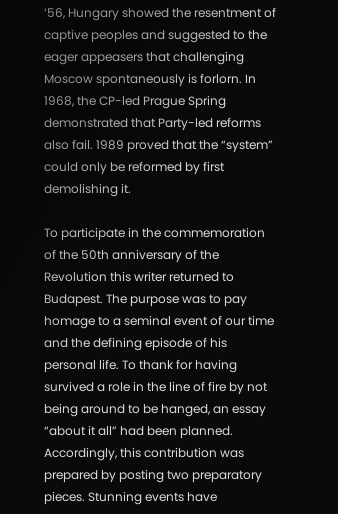’56, Hungary showed the resentment of captive peoples and suggested to the eager appeasers that challenging Moscow spontaneously is forlorn. In 1968, the CP-led Prague Spring demonstrated that Party-led reforms also fail. 1989 proved that the “system” could only be reformed by first demolishing it.

To participate in the commemoration of the 50th anniversary of the Revolution this writer returned to Budapest. The purpose was to pay homage to a seminal event of our time and the defining episode of his personal life. To thank for having survived a role in the line of fire by not being around to be hanged, an essay “about it all” had been planned. Accordingly, this contribution was prepared by posting two preparatory pieces. Stunning events have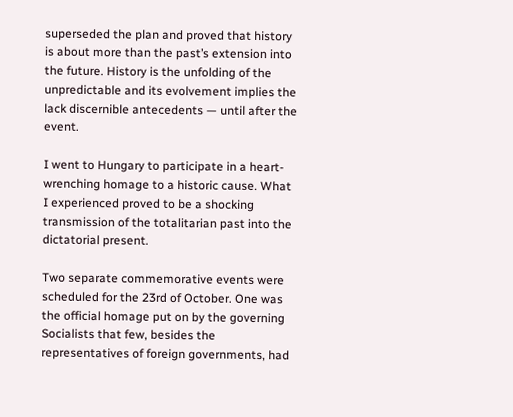superseded the plan and proved that history is about more than the past’s extension into the future. History is the unfolding of the unpredictable and its evolvement implies the lack discernible antecedents — until after the event.

I went to Hungary to participate in a heart-wrenching homage to a historic cause. What I experienced proved to be a shocking transmission of the totalitarian past into the dictatorial present.

Two separate commemorative events were scheduled for the 23rd of October. One was the official homage put on by the governing Socialists that few, besides the representatives of foreign governments, had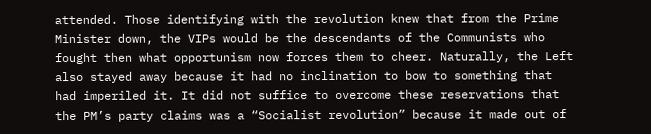attended. Those identifying with the revolution knew that from the Prime Minister down, the VIPs would be the descendants of the Communists who fought then what opportunism now forces them to cheer. Naturally, the Left also stayed away because it had no inclination to bow to something that had imperiled it. It did not suffice to overcome these reservations that the PM’s party claims was a “Socialist revolution” because it made out of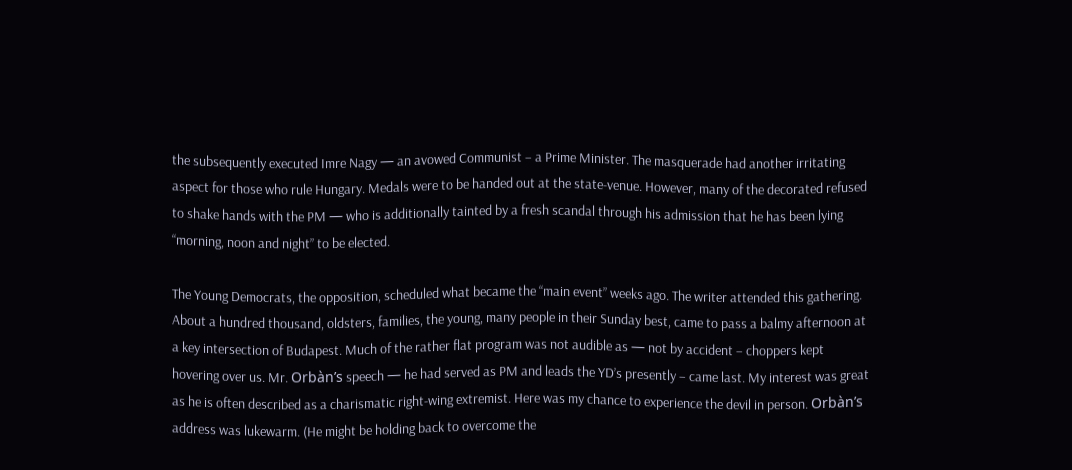the subsequently executed Imre Nagy — an avowed Communist – a Prime Minister. The masquerade had another irritating aspect for those who rule Hungary. Medals were to be handed out at the state-venue. However, many of the decorated refused to shake hands with the PM — who is additionally tainted by a fresh scandal through his admission that he has been lying “morning, noon and night” to be elected.

The Young Democrats, the opposition, scheduled what became the “main event” weeks ago. The writer attended this gathering. About a hundred thousand, oldsters, families, the young, many people in their Sunday best, came to pass a balmy afternoon at a key intersection of Budapest. Much of the rather flat program was not audible as — not by accident – choppers kept hovering over us. Mr. Orbàn’s speech — he had served as PM and leads the YD’s presently – came last. My interest was great as he is often described as a charismatic right-wing extremist. Here was my chance to experience the devil in person. Orbàn’s address was lukewarm. (He might be holding back to overcome the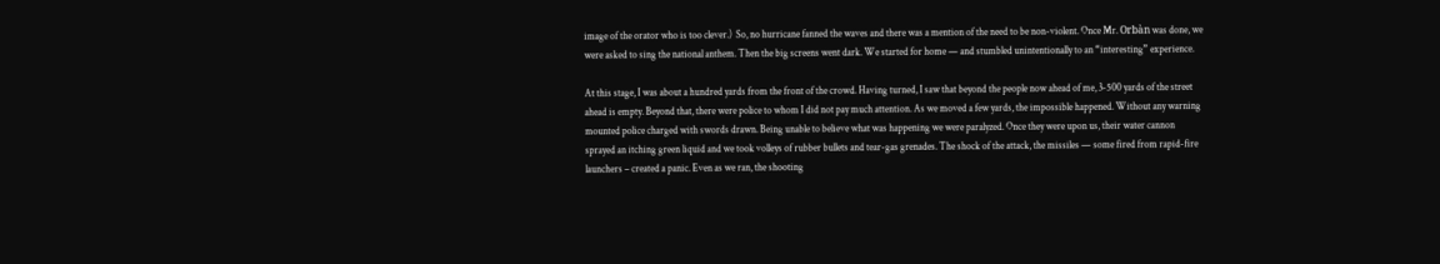image of the orator who is too clever.)  So, no hurricane fanned the waves and there was a mention of the need to be non-violent. Once Mr. Orbàn was done, we were asked to sing the national anthem. Then the big screens went dark. We started for home — and stumbled unintentionally to an “interesting” experience.

At this stage, I was about a hundred yards from the front of the crowd. Having turned, I saw that beyond the people now ahead of me, 3-500 yards of the street ahead is empty. Beyond that, there were police to whom I did not pay much attention. As we moved a few yards, the impossible happened. Without any warning mounted police charged with swords drawn. Being unable to believe what was happening we were paralyzed. Once they were upon us, their water cannon sprayed an itching green liquid and we took volleys of rubber bullets and tear-gas grenades. The shock of the attack, the missiles — some fired from rapid-fire launchers – created a panic. Even as we ran, the shooting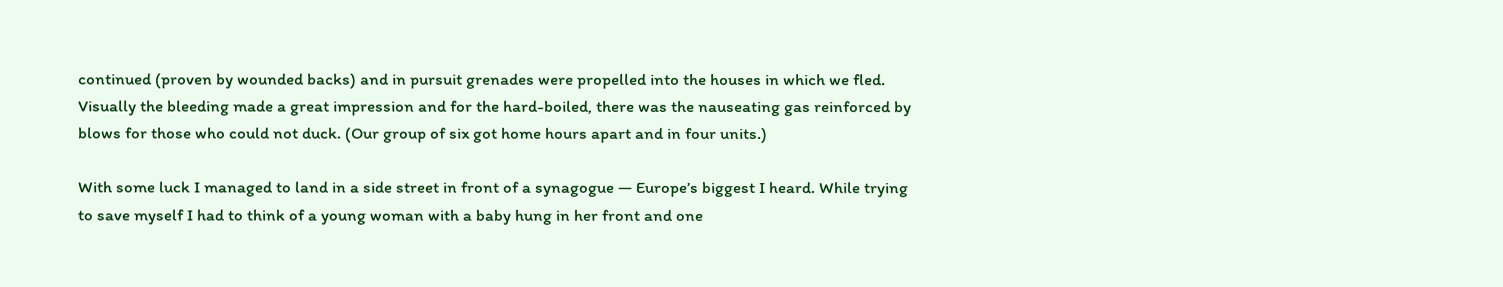continued (proven by wounded backs) and in pursuit grenades were propelled into the houses in which we fled. Visually the bleeding made a great impression and for the hard-boiled, there was the nauseating gas reinforced by blows for those who could not duck. (Our group of six got home hours apart and in four units.)

With some luck I managed to land in a side street in front of a synagogue — Europe’s biggest I heard. While trying to save myself I had to think of a young woman with a baby hung in her front and one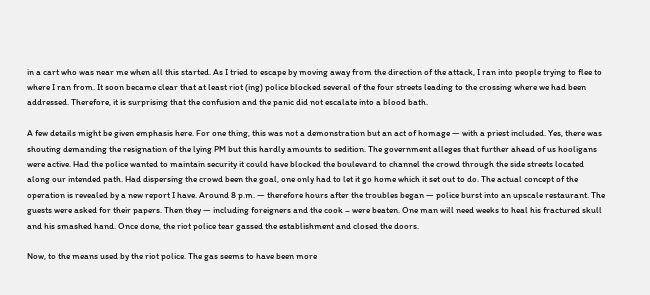in a cart who was near me when all this started. As I tried to escape by moving away from the direction of the attack, I ran into people trying to flee to where I ran from. It soon became clear that at least riot (ing) police blocked several of the four streets leading to the crossing where we had been addressed. Therefore, it is surprising that the confusion and the panic did not escalate into a blood bath.

A few details might be given emphasis here. For one thing, this was not a demonstration but an act of homage — with a priest included. Yes, there was shouting demanding the resignation of the lying PM but this hardly amounts to sedition. The government alleges that further ahead of us hooligans were active. Had the police wanted to maintain security it could have blocked the boulevard to channel the crowd through the side streets located along our intended path. Had dispersing the crowd been the goal, one only had to let it go home which it set out to do. The actual concept of the operation is revealed by a new report I have. Around 8 p.m. — therefore hours after the troubles began — police burst into an upscale restaurant. The guests were asked for their papers. Then they — including foreigners and the cook – were beaten. One man will need weeks to heal his fractured skull and his smashed hand. Once done, the riot police tear gassed the establishment and closed the doors.

Now, to the means used by the riot police. The gas seems to have been more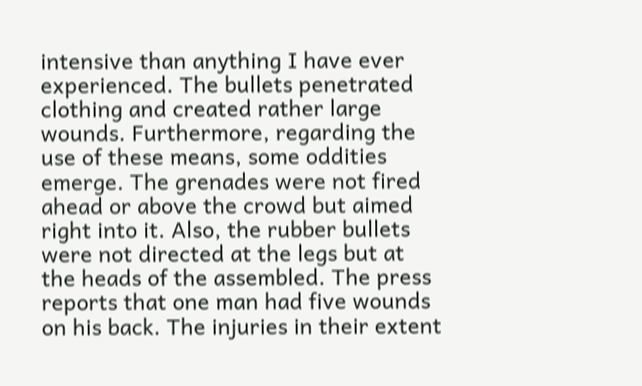intensive than anything I have ever experienced. The bullets penetrated clothing and created rather large wounds. Furthermore, regarding the use of these means, some oddities emerge. The grenades were not fired ahead or above the crowd but aimed right into it. Also, the rubber bullets were not directed at the legs but at the heads of the assembled. The press reports that one man had five wounds on his back. The injuries in their extent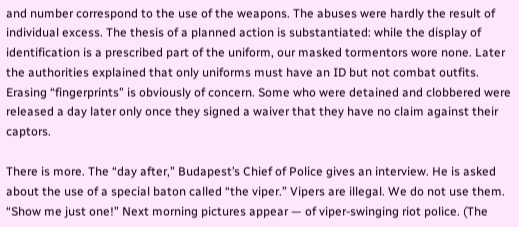and number correspond to the use of the weapons. The abuses were hardly the result of individual excess. The thesis of a planned action is substantiated: while the display of identification is a prescribed part of the uniform, our masked tormentors wore none. Later the authorities explained that only uniforms must have an ID but not combat outfits. Erasing “fingerprints” is obviously of concern. Some who were detained and clobbered were released a day later only once they signed a waiver that they have no claim against their captors.

There is more. The “day after,” Budapest’s Chief of Police gives an interview. He is asked about the use of a special baton called “the viper.” Vipers are illegal. We do not use them. “Show me just one!” Next morning pictures appear — of viper-swinging riot police. (The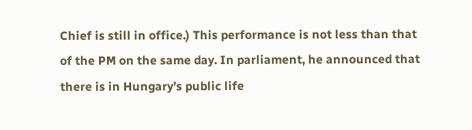Chief is still in office.) This performance is not less than that of the PM on the same day. In parliament, he announced that there is in Hungary’s public life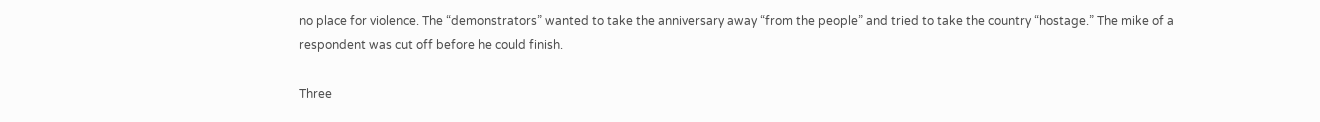no place for violence. The “demonstrators” wanted to take the anniversary away “from the people” and tried to take the country “hostage.” The mike of a respondent was cut off before he could finish.

Three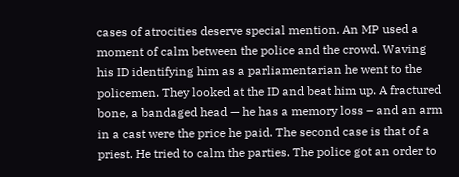cases of atrocities deserve special mention. An MP used a moment of calm between the police and the crowd. Waving his ID identifying him as a parliamentarian he went to the policemen. They looked at the ID and beat him up. A fractured bone, a bandaged head — he has a memory loss – and an arm in a cast were the price he paid. The second case is that of a priest. He tried to calm the parties. The police got an order to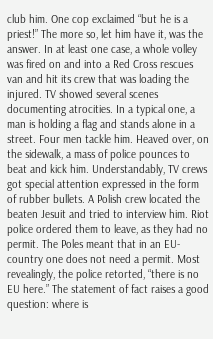club him. One cop exclaimed “but he is a priest!” The more so, let him have it, was the answer. In at least one case, a whole volley was fired on and into a Red Cross rescues van and hit its crew that was loading the injured. TV showed several scenes documenting atrocities. In a typical one, a man is holding a flag and stands alone in a street. Four men tackle him. Heaved over, on the sidewalk, a mass of police pounces to beat and kick him. Understandably, TV crews got special attention expressed in the form of rubber bullets. A Polish crew located the beaten Jesuit and tried to interview him. Riot police ordered them to leave, as they had no permit. The Poles meant that in an EU-country one does not need a permit. Most revealingly, the police retorted, “there is no EU here.” The statement of fact raises a good question: where is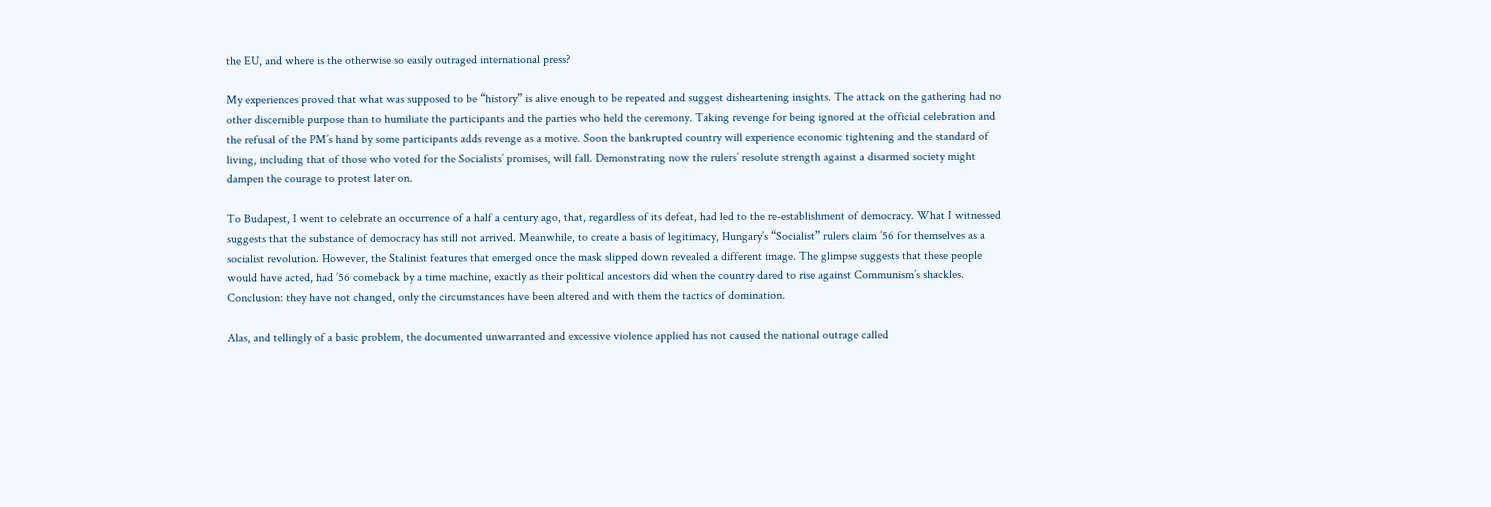the EU, and where is the otherwise so easily outraged international press?

My experiences proved that what was supposed to be “history” is alive enough to be repeated and suggest disheartening insights. The attack on the gathering had no other discernible purpose than to humiliate the participants and the parties who held the ceremony. Taking revenge for being ignored at the official celebration and the refusal of the PM’s hand by some participants adds revenge as a motive. Soon the bankrupted country will experience economic tightening and the standard of living, including that of those who voted for the Socialists’ promises, will fall. Demonstrating now the rulers’ resolute strength against a disarmed society might dampen the courage to protest later on.

To Budapest, I went to celebrate an occurrence of a half a century ago, that, regardless of its defeat, had led to the re-establishment of democracy. What I witnessed suggests that the substance of democracy has still not arrived. Meanwhile, to create a basis of legitimacy, Hungary’s “Socialist” rulers claim ’56 for themselves as a socialist revolution. However, the Stalinist features that emerged once the mask slipped down revealed a different image. The glimpse suggests that these people would have acted, had ’56 comeback by a time machine, exactly as their political ancestors did when the country dared to rise against Communism’s shackles. Conclusion: they have not changed, only the circumstances have been altered and with them the tactics of domination.

Alas, and tellingly of a basic problem, the documented unwarranted and excessive violence applied has not caused the national outrage called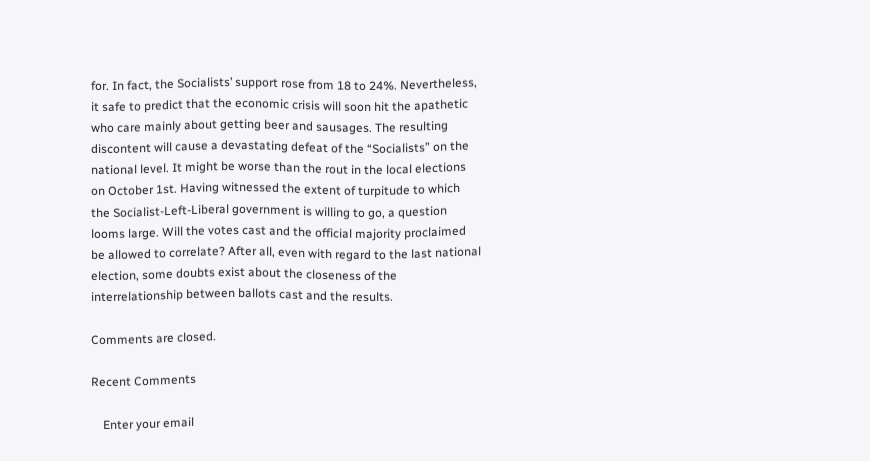for. In fact, the Socialists’ support rose from 18 to 24%. Nevertheless, it safe to predict that the economic crisis will soon hit the apathetic who care mainly about getting beer and sausages. The resulting discontent will cause a devastating defeat of the “Socialists” on the national level. It might be worse than the rout in the local elections on October 1st. Having witnessed the extent of turpitude to which the Socialist-Left-Liberal government is willing to go, a question looms large. Will the votes cast and the official majority proclaimed be allowed to correlate? After all, even with regard to the last national election, some doubts exist about the closeness of the interrelationship between ballots cast and the results.

Comments are closed.

Recent Comments

    Enter your email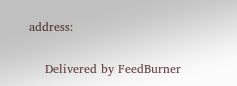address:

    Delivered by FeedBurner